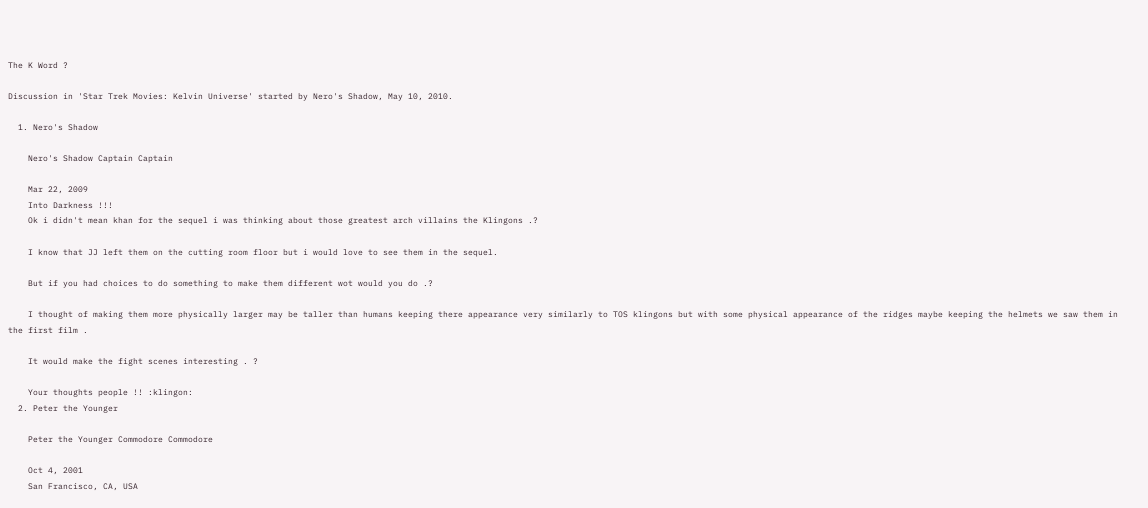The K Word ?

Discussion in 'Star Trek Movies: Kelvin Universe' started by Nero's Shadow, May 10, 2010.

  1. Nero's Shadow

    Nero's Shadow Captain Captain

    Mar 22, 2009
    Into Darkness !!!
    Ok i didn't mean khan for the sequel i was thinking about those greatest arch villains the Klingons .?

    I know that JJ left them on the cutting room floor but i would love to see them in the sequel.

    But if you had choices to do something to make them different wot would you do .?

    I thought of making them more physically larger may be taller than humans keeping there appearance very similarly to TOS klingons but with some physical appearance of the ridges maybe keeping the helmets we saw them in the first film .

    It would make the fight scenes interesting . ?

    Your thoughts people !! :klingon:
  2. Peter the Younger

    Peter the Younger Commodore Commodore

    Oct 4, 2001
    San Francisco, CA, USA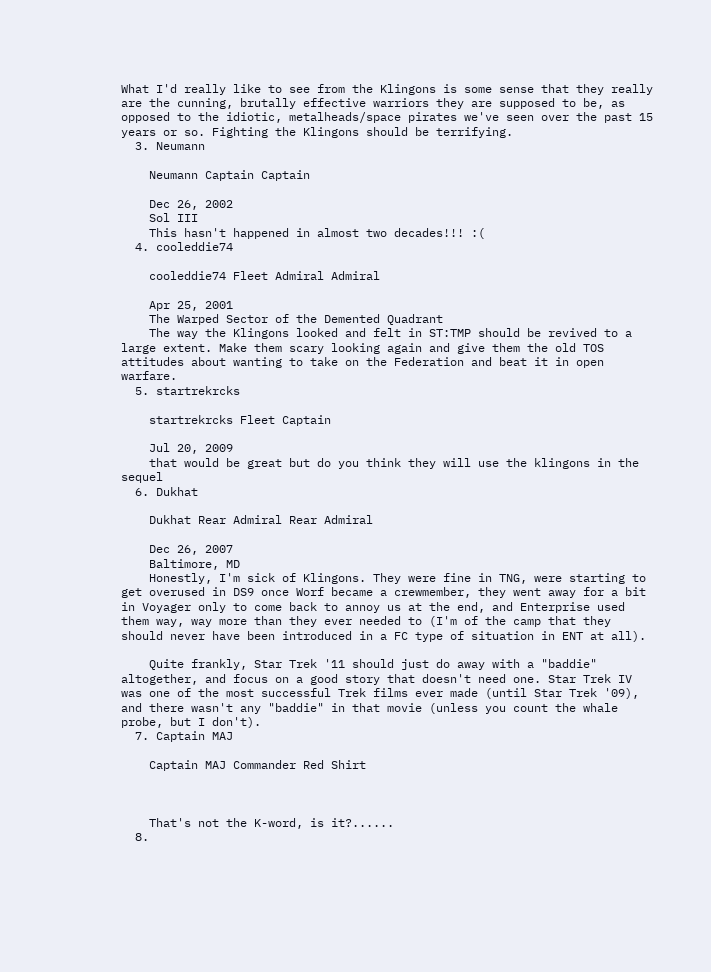What I'd really like to see from the Klingons is some sense that they really are the cunning, brutally effective warriors they are supposed to be, as opposed to the idiotic, metalheads/space pirates we've seen over the past 15 years or so. Fighting the Klingons should be terrifying.
  3. Neumann

    Neumann Captain Captain

    Dec 26, 2002
    Sol III
    This hasn't happened in almost two decades!!! :(
  4. cooleddie74

    cooleddie74 Fleet Admiral Admiral

    Apr 25, 2001
    The Warped Sector of the Demented Quadrant
    The way the Klingons looked and felt in ST:TMP should be revived to a large extent. Make them scary looking again and give them the old TOS attitudes about wanting to take on the Federation and beat it in open warfare.
  5. startrekrcks

    startrekrcks Fleet Captain

    Jul 20, 2009
    that would be great but do you think they will use the klingons in the sequel
  6. Dukhat

    Dukhat Rear Admiral Rear Admiral

    Dec 26, 2007
    Baltimore, MD
    Honestly, I'm sick of Klingons. They were fine in TNG, were starting to get overused in DS9 once Worf became a crewmember, they went away for a bit in Voyager only to come back to annoy us at the end, and Enterprise used them way, way more than they ever needed to (I'm of the camp that they should never have been introduced in a FC type of situation in ENT at all).

    Quite frankly, Star Trek '11 should just do away with a "baddie" altogether, and focus on a good story that doesn't need one. Star Trek IV was one of the most successful Trek films ever made (until Star Trek '09), and there wasn't any "baddie" in that movie (unless you count the whale probe, but I don't).
  7. Captain MAJ

    Captain MAJ Commander Red Shirt



    That's not the K-word, is it?......
  8.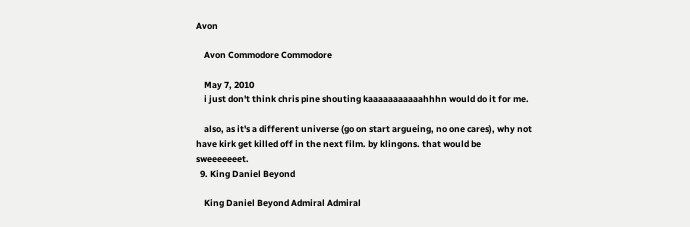Avon

    Avon Commodore Commodore

    May 7, 2010
    i just don't think chris pine shouting kaaaaaaaaaaahhhn would do it for me.

    also, as it's a different universe (go on start argueing, no one cares), why not have kirk get killed off in the next film. by klingons. that would be sweeeeeeet.
  9. King Daniel Beyond

    King Daniel Beyond Admiral Admiral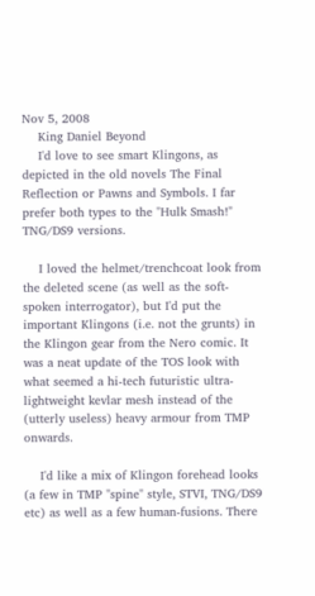Nov 5, 2008
    King Daniel Beyond
    I'd love to see smart Klingons, as depicted in the old novels The Final Reflection or Pawns and Symbols. I far prefer both types to the "Hulk Smash!" TNG/DS9 versions.

    I loved the helmet/trenchcoat look from the deleted scene (as well as the soft-spoken interrogator), but I'd put the important Klingons (i.e. not the grunts) in the Klingon gear from the Nero comic. It was a neat update of the TOS look with what seemed a hi-tech futuristic ultra-lightweight kevlar mesh instead of the (utterly useless) heavy armour from TMP onwards.

    I'd like a mix of Klingon forehead looks (a few in TMP "spine" style, STVI, TNG/DS9 etc) as well as a few human-fusions. There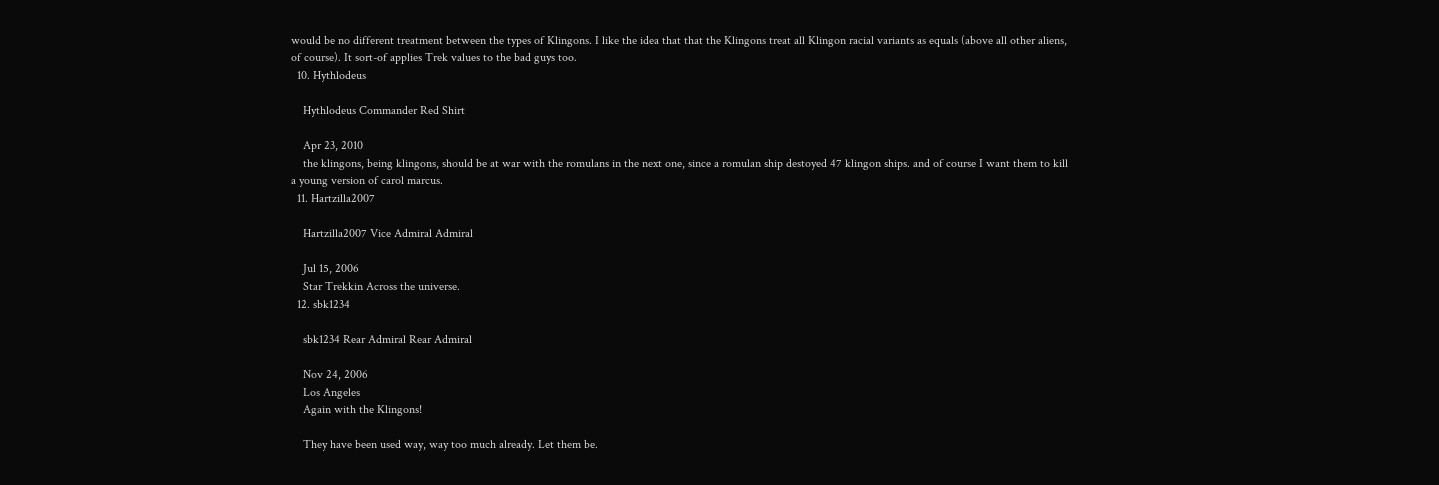would be no different treatment between the types of Klingons. I like the idea that that the Klingons treat all Klingon racial variants as equals (above all other aliens, of course). It sort-of applies Trek values to the bad guys too.
  10. Hythlodeus

    Hythlodeus Commander Red Shirt

    Apr 23, 2010
    the klingons, being klingons, should be at war with the romulans in the next one, since a romulan ship destoyed 47 klingon ships. and of course I want them to kill a young version of carol marcus.
  11. Hartzilla2007

    Hartzilla2007 Vice Admiral Admiral

    Jul 15, 2006
    Star Trekkin Across the universe.
  12. sbk1234

    sbk1234 Rear Admiral Rear Admiral

    Nov 24, 2006
    Los Angeles
    Again with the Klingons!

    They have been used way, way too much already. Let them be.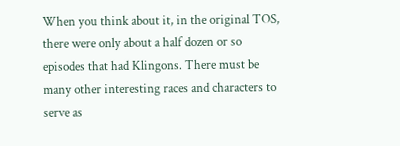When you think about it, in the original TOS, there were only about a half dozen or so episodes that had Klingons. There must be many other interesting races and characters to serve as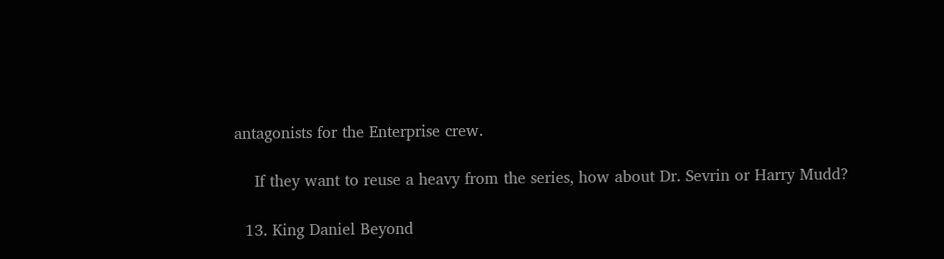antagonists for the Enterprise crew.

    If they want to reuse a heavy from the series, how about Dr. Sevrin or Harry Mudd?

  13. King Daniel Beyond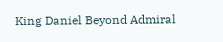King Daniel Beyond Admiral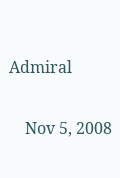Admiral

    Nov 5, 2008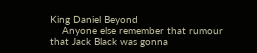King Daniel Beyond
    Anyone else remember that rumour that Jack Black was gonna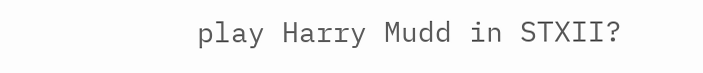play Harry Mudd in STXII?